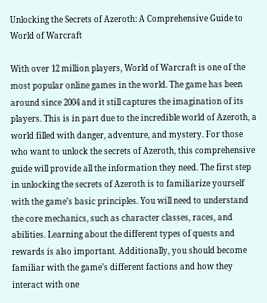Unlocking the Secrets of Azeroth: A Comprehensive Guide to World of Warcraft

With over 12 million players, World of Warcraft is one of the most popular online games in the world. The game has been around since 2004 and it still captures the imagination of its players. This is in part due to the incredible world of Azeroth, a world filled with danger, adventure, and mystery. For those who want to unlock the secrets of Azeroth, this comprehensive guide will provide all the information they need. The first step in unlocking the secrets of Azeroth is to familiarize yourself with the game’s basic principles. You will need to understand the core mechanics, such as character classes, races, and abilities. Learning about the different types of quests and rewards is also important. Additionally, you should become familiar with the game’s different factions and how they interact with one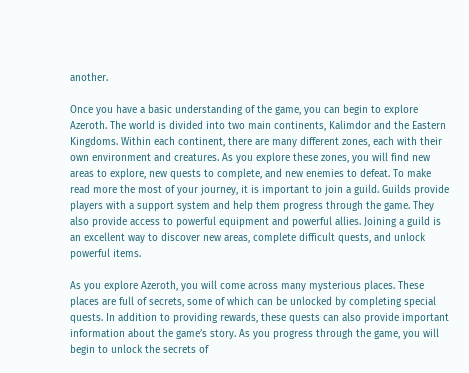another.

Once you have a basic understanding of the game, you can begin to explore Azeroth. The world is divided into two main continents, Kalimdor and the Eastern Kingdoms. Within each continent, there are many different zones, each with their own environment and creatures. As you explore these zones, you will find new areas to explore, new quests to complete, and new enemies to defeat. To make read more the most of your journey, it is important to join a guild. Guilds provide players with a support system and help them progress through the game. They also provide access to powerful equipment and powerful allies. Joining a guild is an excellent way to discover new areas, complete difficult quests, and unlock powerful items.

As you explore Azeroth, you will come across many mysterious places. These places are full of secrets, some of which can be unlocked by completing special quests. In addition to providing rewards, these quests can also provide important information about the game’s story. As you progress through the game, you will begin to unlock the secrets of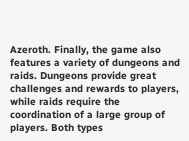Azeroth. Finally, the game also features a variety of dungeons and raids. Dungeons provide great challenges and rewards to players, while raids require the coordination of a large group of players. Both types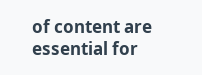of content are essential for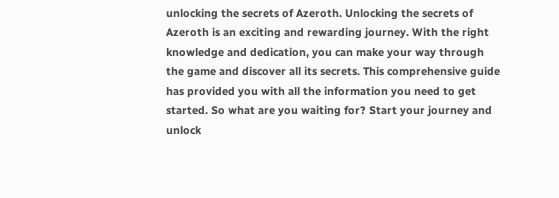unlocking the secrets of Azeroth. Unlocking the secrets of Azeroth is an exciting and rewarding journey. With the right knowledge and dedication, you can make your way through the game and discover all its secrets. This comprehensive guide has provided you with all the information you need to get started. So what are you waiting for? Start your journey and unlock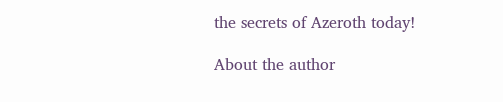the secrets of Azeroth today!

About the author